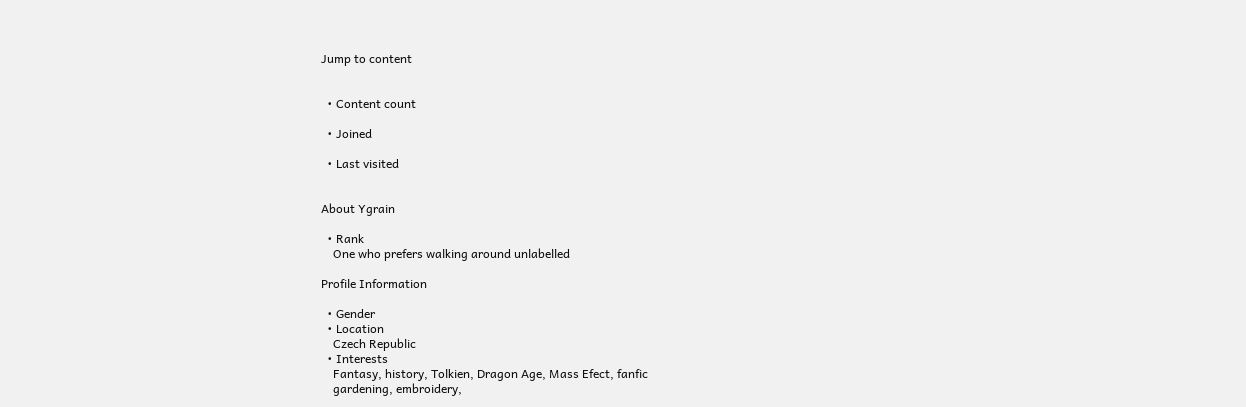Jump to content


  • Content count

  • Joined

  • Last visited


About Ygrain

  • Rank
    One who prefers walking around unlabelled

Profile Information

  • Gender
  • Location
    Czech Republic
  • Interests
    Fantasy, history, Tolkien, Dragon Age, Mass Efect, fanfic
    gardening, embroidery,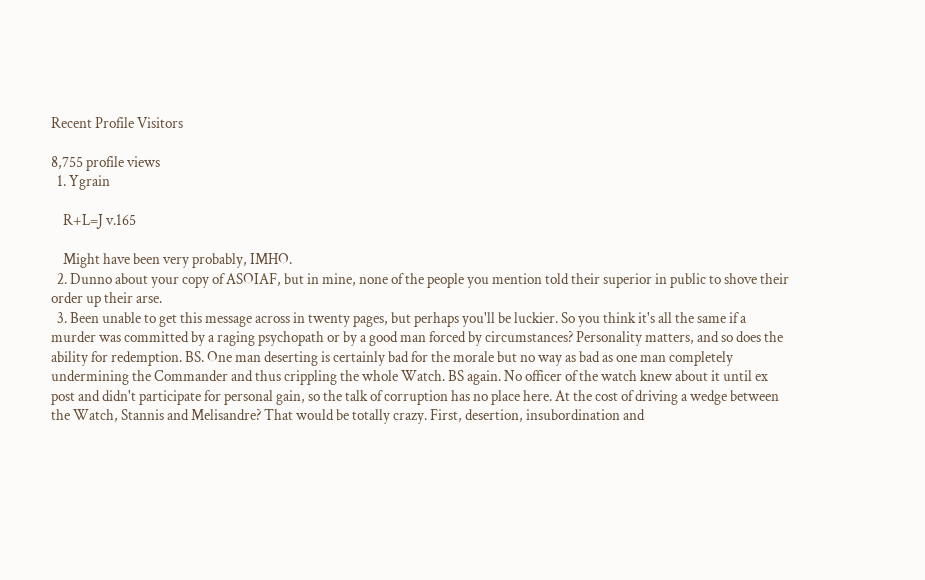Recent Profile Visitors

8,755 profile views
  1. Ygrain

    R+L=J v.165

    Might have been very probably, IMHO.
  2. Dunno about your copy of ASOIAF, but in mine, none of the people you mention told their superior in public to shove their order up their arse.
  3. Been unable to get this message across in twenty pages, but perhaps you'll be luckier. So you think it's all the same if a murder was committed by a raging psychopath or by a good man forced by circumstances? Personality matters, and so does the ability for redemption. BS. One man deserting is certainly bad for the morale but no way as bad as one man completely undermining the Commander and thus crippling the whole Watch. BS again. No officer of the watch knew about it until ex post and didn't participate for personal gain, so the talk of corruption has no place here. At the cost of driving a wedge between the Watch, Stannis and Melisandre? That would be totally crazy. First, desertion, insubordination and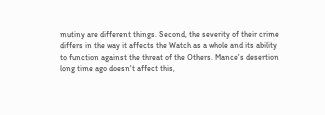mutiny are different things. Second, the severity of their crime differs in the way it affects the Watch as a whole and its ability to function against the threat of the Others. Mance's desertion long time ago doesn't affect this,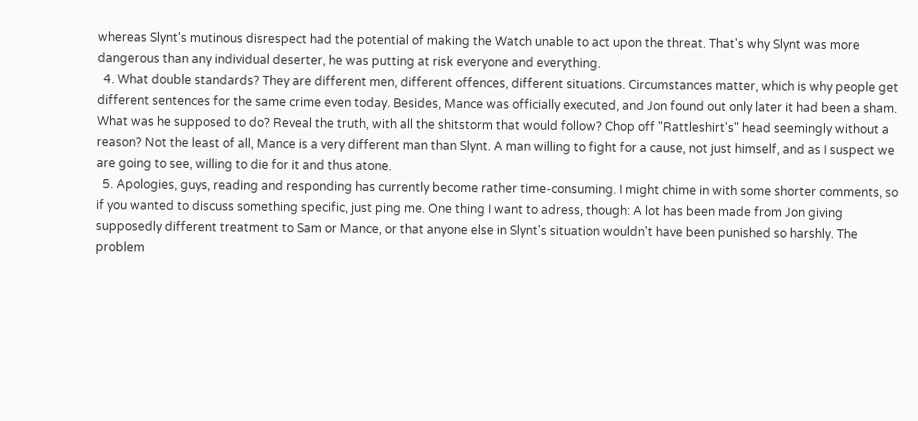whereas Slynt's mutinous disrespect had the potential of making the Watch unable to act upon the threat. That's why Slynt was more dangerous than any individual deserter, he was putting at risk everyone and everything.
  4. What double standards? They are different men, different offences, different situations. Circumstances matter, which is why people get different sentences for the same crime even today. Besides, Mance was officially executed, and Jon found out only later it had been a sham. What was he supposed to do? Reveal the truth, with all the shitstorm that would follow? Chop off "Rattleshirt's" head seemingly without a reason? Not the least of all, Mance is a very different man than Slynt. A man willing to fight for a cause, not just himself, and as I suspect we are going to see, willing to die for it and thus atone.
  5. Apologies, guys, reading and responding has currently become rather time-consuming. I might chime in with some shorter comments, so if you wanted to discuss something specific, just ping me. One thing I want to adress, though: A lot has been made from Jon giving supposedly different treatment to Sam or Mance, or that anyone else in Slynt's situation wouldn't have been punished so harshly. The problem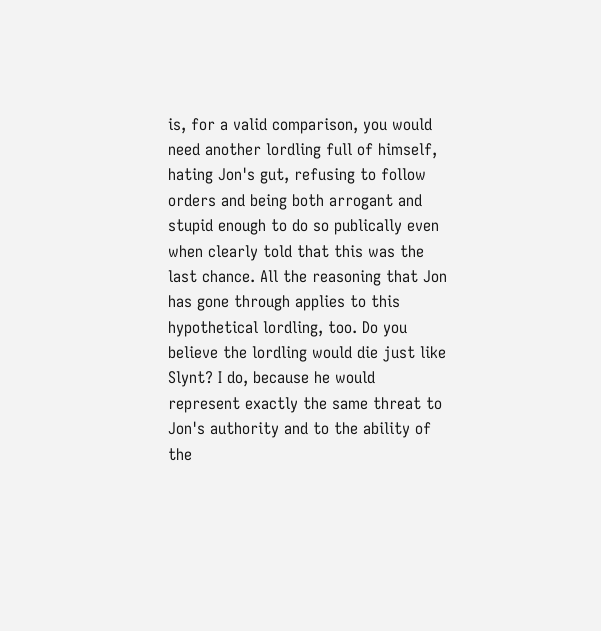is, for a valid comparison, you would need another lordling full of himself, hating Jon's gut, refusing to follow orders and being both arrogant and stupid enough to do so publically even when clearly told that this was the last chance. All the reasoning that Jon has gone through applies to this hypothetical lordling, too. Do you believe the lordling would die just like Slynt? I do, because he would represent exactly the same threat to Jon's authority and to the ability of the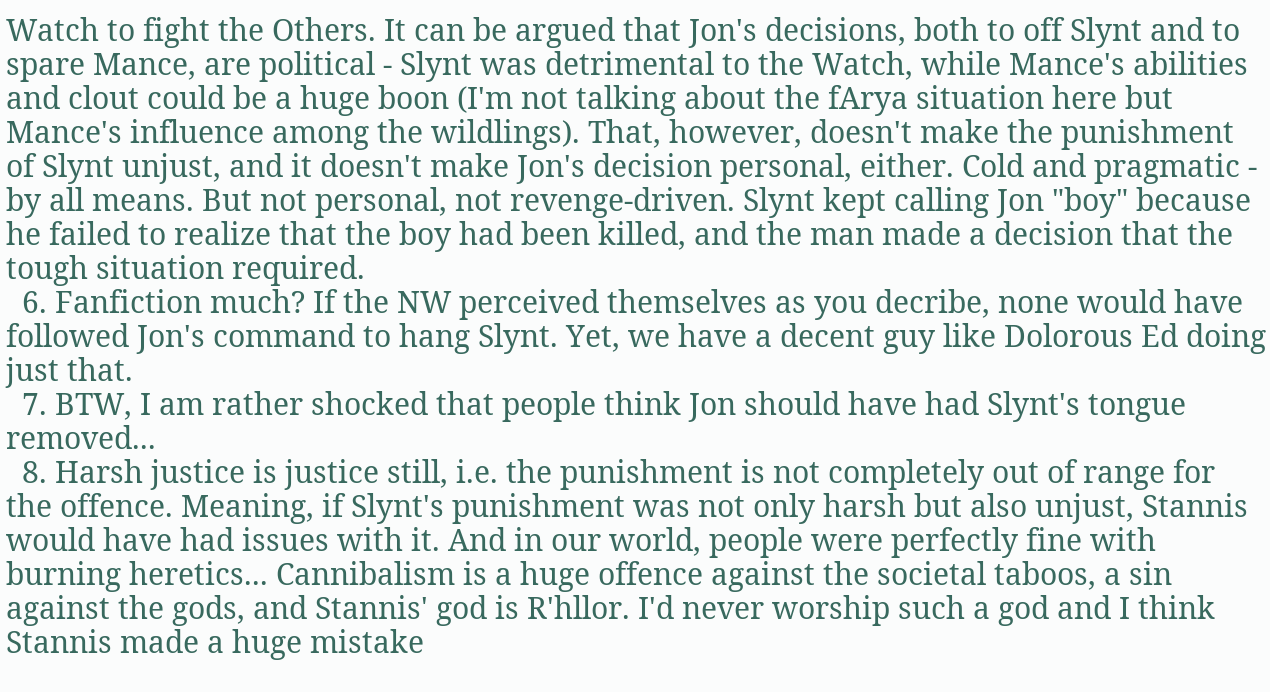Watch to fight the Others. It can be argued that Jon's decisions, both to off Slynt and to spare Mance, are political - Slynt was detrimental to the Watch, while Mance's abilities and clout could be a huge boon (I'm not talking about the fArya situation here but Mance's influence among the wildlings). That, however, doesn't make the punishment of Slynt unjust, and it doesn't make Jon's decision personal, either. Cold and pragmatic - by all means. But not personal, not revenge-driven. Slynt kept calling Jon "boy" because he failed to realize that the boy had been killed, and the man made a decision that the tough situation required.
  6. Fanfiction much? If the NW perceived themselves as you decribe, none would have followed Jon's command to hang Slynt. Yet, we have a decent guy like Dolorous Ed doing just that.
  7. BTW, I am rather shocked that people think Jon should have had Slynt's tongue removed...
  8. Harsh justice is justice still, i.e. the punishment is not completely out of range for the offence. Meaning, if Slynt's punishment was not only harsh but also unjust, Stannis would have had issues with it. And in our world, people were perfectly fine with burning heretics... Cannibalism is a huge offence against the societal taboos, a sin against the gods, and Stannis' god is R'hllor. I'd never worship such a god and I think Stannis made a huge mistake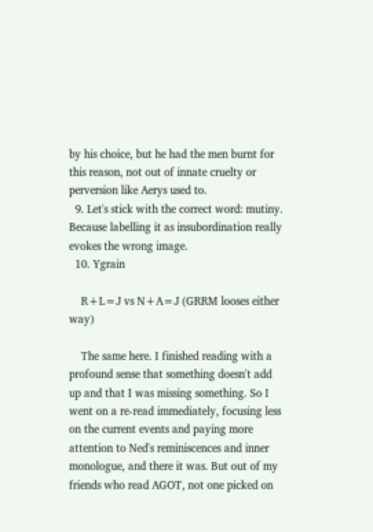by his choice, but he had the men burnt for this reason, not out of innate cruelty or perversion like Aerys used to.
  9. Let's stick with the correct word: mutiny. Because labelling it as insubordination really evokes the wrong image.
  10. Ygrain

    R+L=J vs N+A=J (GRRM looses either way)

    The same here. I finished reading with a profound sense that something doesn't add up and that I was missing something. So I went on a re-read immediately, focusing less on the current events and paying more attention to Ned's reminiscences and inner monologue, and there it was. But out of my friends who read AGOT, not one picked on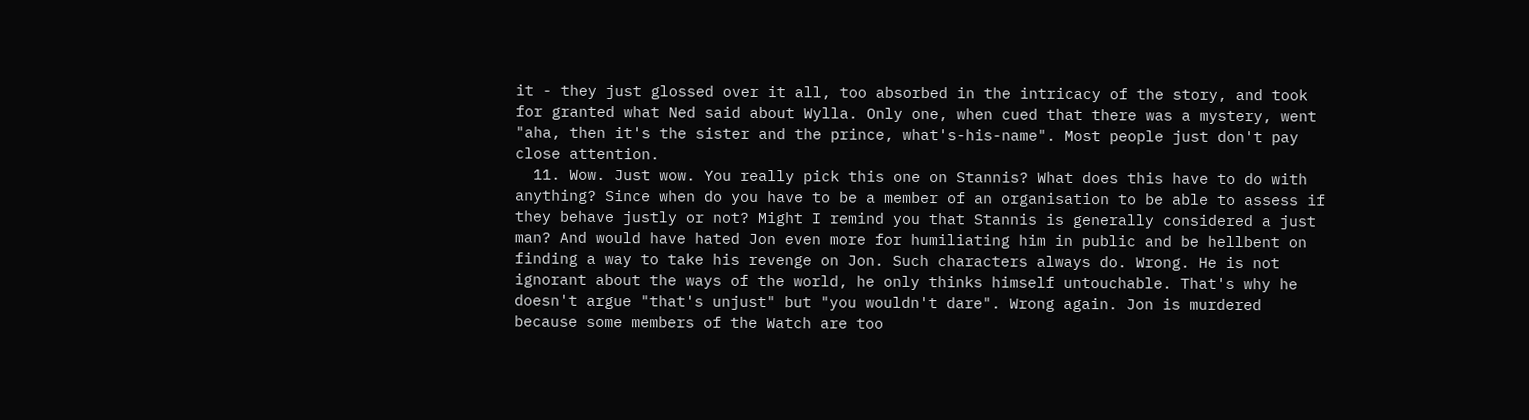it - they just glossed over it all, too absorbed in the intricacy of the story, and took for granted what Ned said about Wylla. Only one, when cued that there was a mystery, went "aha, then it's the sister and the prince, what's-his-name". Most people just don't pay close attention.
  11. Wow. Just wow. You really pick this one on Stannis? What does this have to do with anything? Since when do you have to be a member of an organisation to be able to assess if they behave justly or not? Might I remind you that Stannis is generally considered a just man? And would have hated Jon even more for humiliating him in public and be hellbent on finding a way to take his revenge on Jon. Such characters always do. Wrong. He is not ignorant about the ways of the world, he only thinks himself untouchable. That's why he doesn't argue "that's unjust" but "you wouldn't dare". Wrong again. Jon is murdered because some members of the Watch are too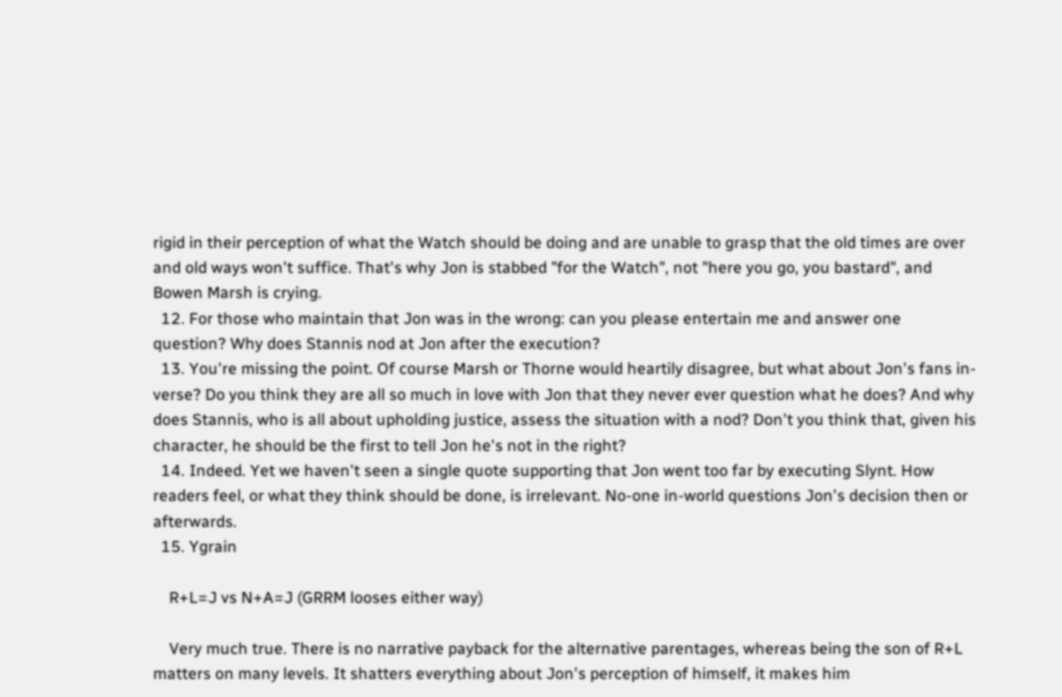rigid in their perception of what the Watch should be doing and are unable to grasp that the old times are over and old ways won't suffice. That's why Jon is stabbed "for the Watch", not "here you go, you bastard", and Bowen Marsh is crying.
  12. For those who maintain that Jon was in the wrong: can you please entertain me and answer one question? Why does Stannis nod at Jon after the execution?
  13. You're missing the point. Of course Marsh or Thorne would heartily disagree, but what about Jon's fans in-verse? Do you think they are all so much in love with Jon that they never ever question what he does? And why does Stannis, who is all about upholding justice, assess the situation with a nod? Don't you think that, given his character, he should be the first to tell Jon he's not in the right?
  14. Indeed. Yet we haven't seen a single quote supporting that Jon went too far by executing Slynt. How readers feel, or what they think should be done, is irrelevant. No-one in-world questions Jon's decision then or afterwards.
  15. Ygrain

    R+L=J vs N+A=J (GRRM looses either way)

    Very much true. There is no narrative payback for the alternative parentages, whereas being the son of R+L matters on many levels. It shatters everything about Jon's perception of himself, it makes him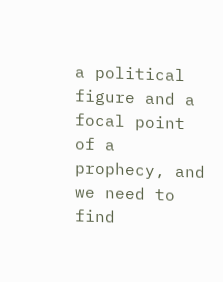a political figure and a focal point of a prophecy, and we need to find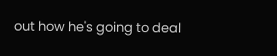out how he's going to deal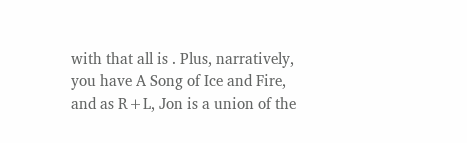with that all is . Plus, narratively, you have A Song of Ice and Fire, and as R+L, Jon is a union of the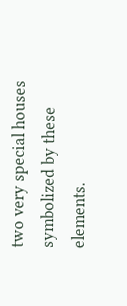two very special houses symbolized by these elements.